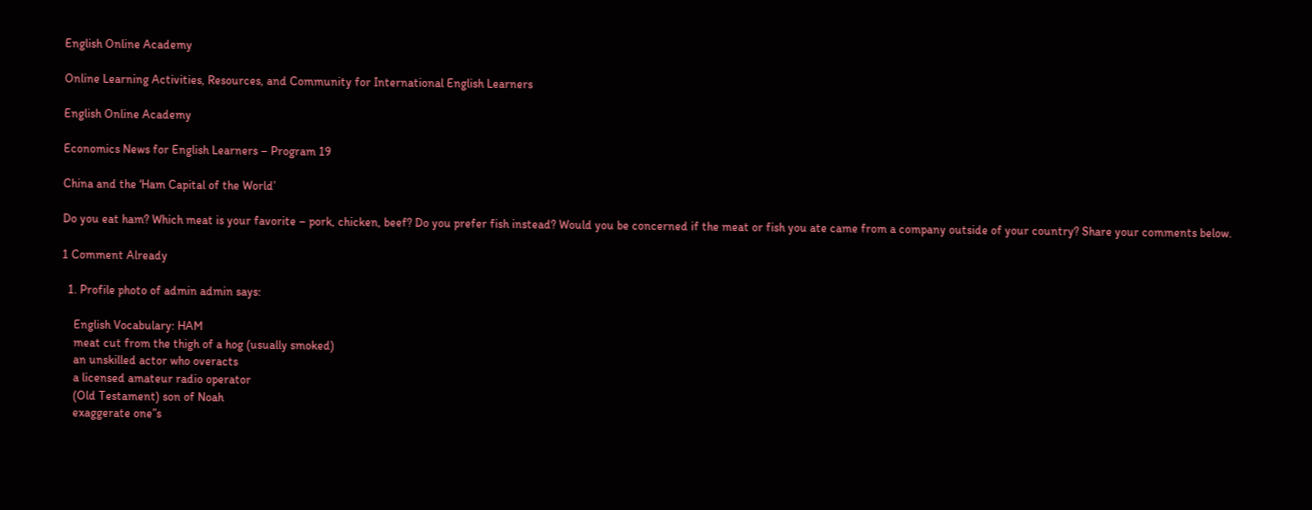English Online Academy

Online Learning Activities, Resources, and Community for International English Learners

English Online Academy

Economics News for English Learners – Program 19

China and the ‘Ham Capital of the World’

Do you eat ham? Which meat is your favorite – pork, chicken, beef? Do you prefer fish instead? Would you be concerned if the meat or fish you ate came from a company outside of your country? Share your comments below.

1 Comment Already

  1. Profile photo of admin admin says:

    English Vocabulary: HAM
    meat cut from the thigh of a hog (usually smoked)
    an unskilled actor who overacts
    a licensed amateur radio operator
    (Old Testament) son of Noah
    exaggerate one”s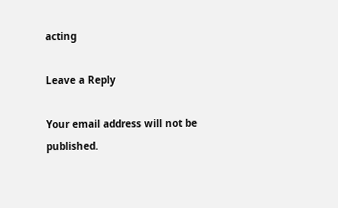acting

Leave a Reply

Your email address will not be published.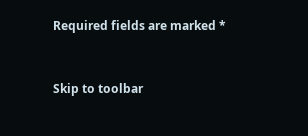Required fields are marked *


Skip to toolbar